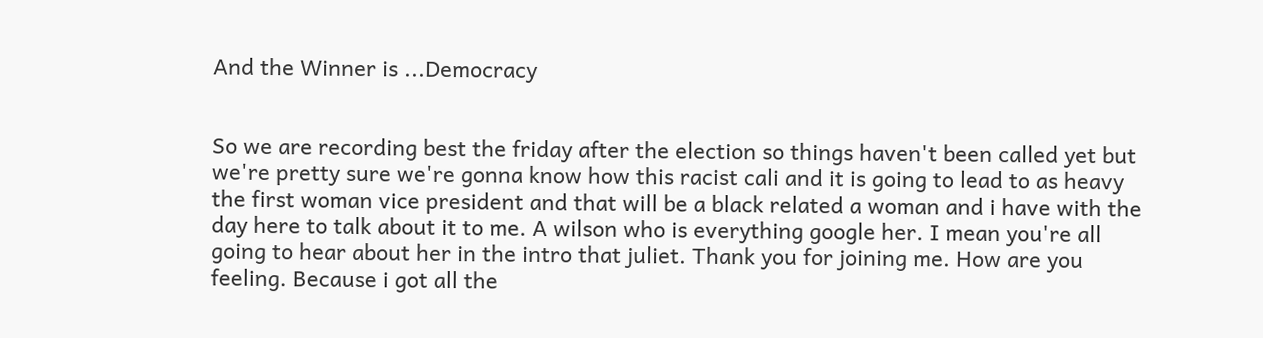And the Winner is ...Democracy


So we are recording best the friday after the election so things haven't been called yet but we're pretty sure we're gonna know how this racist cali and it is going to lead to as heavy the first woman vice president and that will be a black related a woman and i have with the day here to talk about it to me. A wilson who is everything google her. I mean you're all going to hear about her in the intro that juliet. Thank you for joining me. How are you feeling. Because i got all the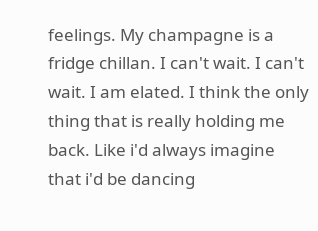feelings. My champagne is a fridge chillan. I can't wait. I can't wait. I am elated. I think the only thing that is really holding me back. Like i'd always imagine that i'd be dancing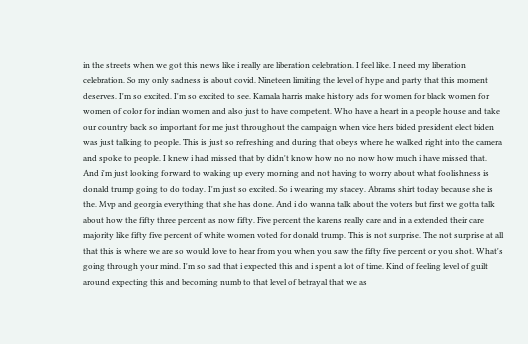in the streets when we got this news like i really are liberation celebration. I feel like. I need my liberation celebration. So my only sadness is about covid. Nineteen limiting the level of hype and party that this moment deserves. I'm so excited. I'm so excited to see. Kamala harris make history ads for women for black women for women of color for indian women and also just to have competent. Who have a heart in a people house and take our country back so important for me just throughout the campaign when vice hers bided president elect biden was just talking to people. This is just so refreshing and during that obeys where he walked right into the camera and spoke to people. I knew i had missed that by didn't know how no no now how much i have missed that. And i'm just looking forward to waking up every morning and not having to worry about what foolishness is donald trump going to do today. I'm just so excited. So i wearing my stacey. Abrams shirt today because she is the. Mvp and georgia everything that she has done. And i do wanna talk about the voters but first we gotta talk about how the fifty three percent as now fifty. Five percent the karens really care and in a extended their care majority like fifty five percent of white women voted for donald trump. This is not surprise. The not surprise at all that this is where we are so would love to hear from you when you saw the fifty five percent or you shot. What's going through your mind. I'm so sad that i expected this and i spent a lot of time. Kind of feeling level of guilt around expecting this and becoming numb to that level of betrayal that we as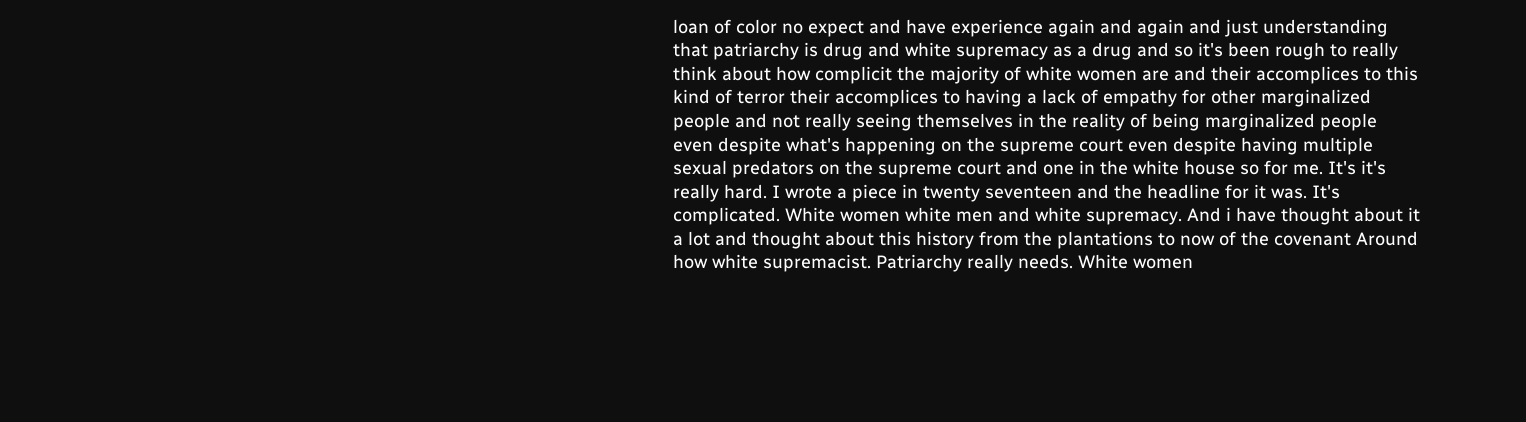loan of color no expect and have experience again and again and just understanding that patriarchy is drug and white supremacy as a drug and so it's been rough to really think about how complicit the majority of white women are and their accomplices to this kind of terror their accomplices to having a lack of empathy for other marginalized people and not really seeing themselves in the reality of being marginalized people even despite what's happening on the supreme court even despite having multiple sexual predators on the supreme court and one in the white house so for me. It's it's really hard. I wrote a piece in twenty seventeen and the headline for it was. It's complicated. White women white men and white supremacy. And i have thought about it a lot and thought about this history from the plantations to now of the covenant Around how white supremacist. Patriarchy really needs. White women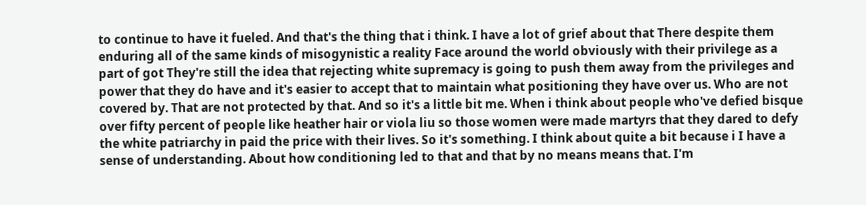to continue to have it fueled. And that's the thing that i think. I have a lot of grief about that There despite them enduring all of the same kinds of misogynistic a reality Face around the world obviously with their privilege as a part of got They're still the idea that rejecting white supremacy is going to push them away from the privileges and power that they do have and it's easier to accept that to maintain what positioning they have over us. Who are not covered by. That are not protected by that. And so it's a little bit me. When i think about people who've defied bisque over fifty percent of people like heather hair or viola liu so those women were made martyrs that they dared to defy the white patriarchy in paid the price with their lives. So it's something. I think about quite a bit because i I have a sense of understanding. About how conditioning led to that and that by no means means that. I'm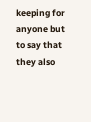keeping for anyone but to say that they also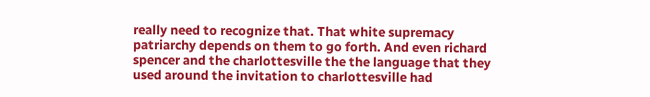really need to recognize that. That white supremacy patriarchy depends on them to go forth. And even richard spencer and the charlottesville the the language that they used around the invitation to charlottesville had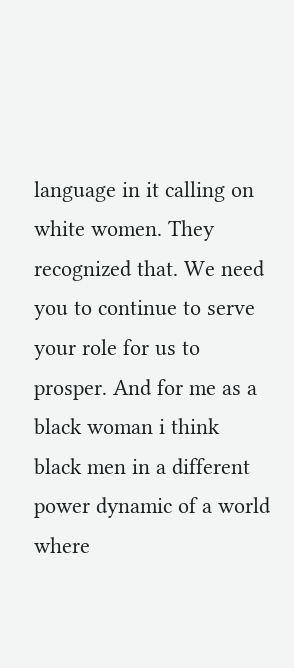language in it calling on white women. They recognized that. We need you to continue to serve your role for us to prosper. And for me as a black woman i think black men in a different power dynamic of a world where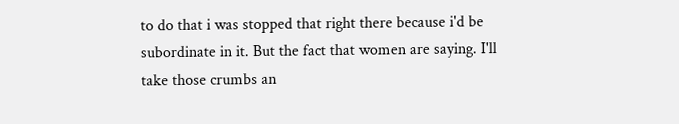to do that i was stopped that right there because i'd be subordinate in it. But the fact that women are saying. I'll take those crumbs an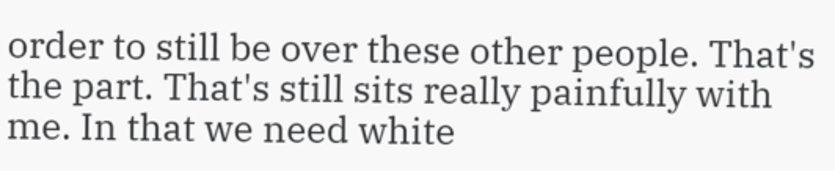order to still be over these other people. That's the part. That's still sits really painfully with me. In that we need white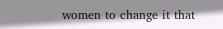women to change it that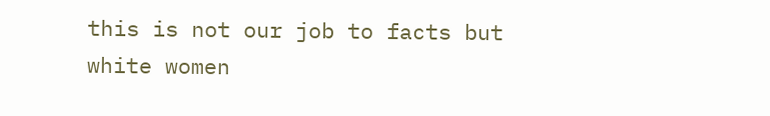this is not our job to facts but white women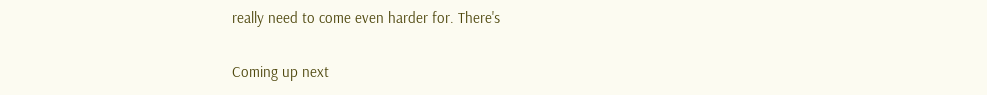really need to come even harder for. There's

Coming up next